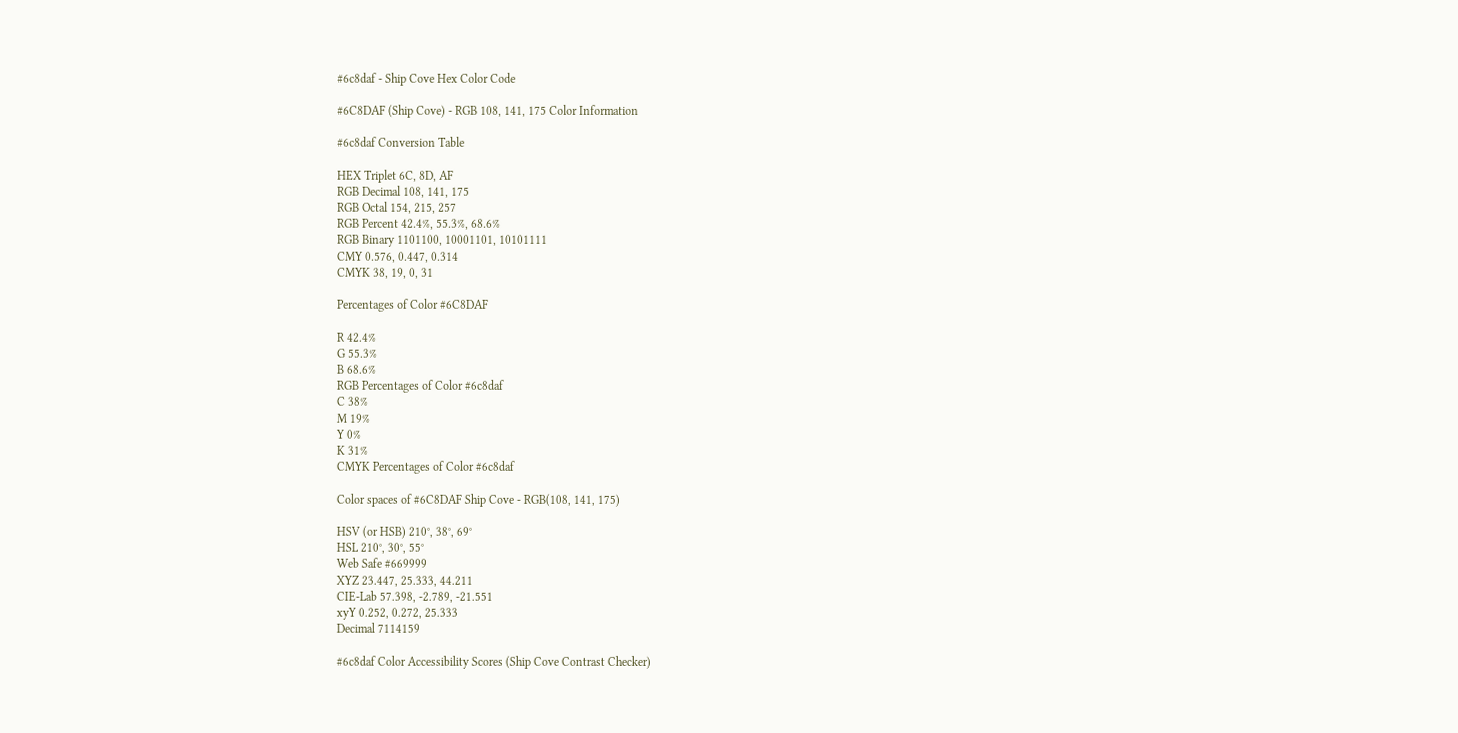#6c8daf - Ship Cove Hex Color Code

#6C8DAF (Ship Cove) - RGB 108, 141, 175 Color Information

#6c8daf Conversion Table

HEX Triplet 6C, 8D, AF
RGB Decimal 108, 141, 175
RGB Octal 154, 215, 257
RGB Percent 42.4%, 55.3%, 68.6%
RGB Binary 1101100, 10001101, 10101111
CMY 0.576, 0.447, 0.314
CMYK 38, 19, 0, 31

Percentages of Color #6C8DAF

R 42.4%
G 55.3%
B 68.6%
RGB Percentages of Color #6c8daf
C 38%
M 19%
Y 0%
K 31%
CMYK Percentages of Color #6c8daf

Color spaces of #6C8DAF Ship Cove - RGB(108, 141, 175)

HSV (or HSB) 210°, 38°, 69°
HSL 210°, 30°, 55°
Web Safe #669999
XYZ 23.447, 25.333, 44.211
CIE-Lab 57.398, -2.789, -21.551
xyY 0.252, 0.272, 25.333
Decimal 7114159

#6c8daf Color Accessibility Scores (Ship Cove Contrast Checker)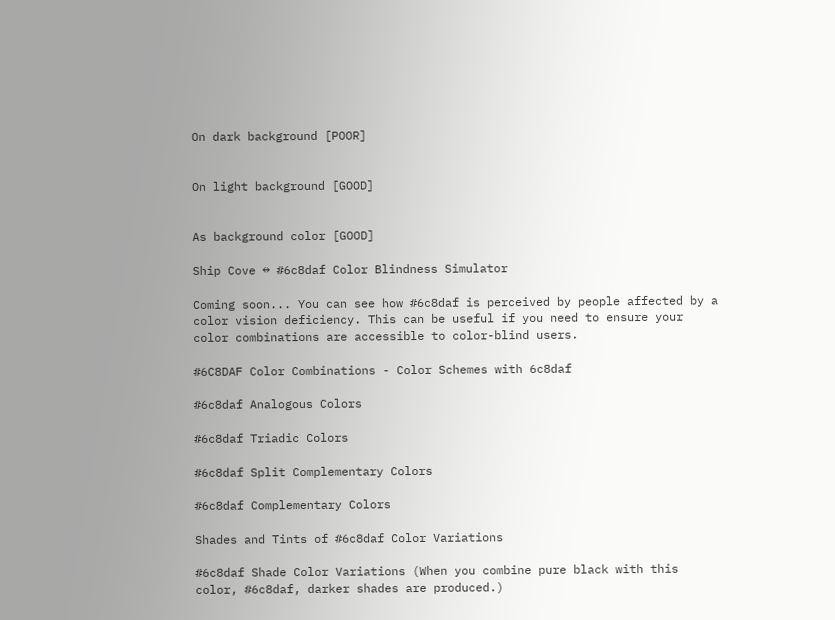On dark background [POOR]


On light background [GOOD]


As background color [GOOD]

Ship Cove ↔ #6c8daf Color Blindness Simulator

Coming soon... You can see how #6c8daf is perceived by people affected by a color vision deficiency. This can be useful if you need to ensure your color combinations are accessible to color-blind users.

#6C8DAF Color Combinations - Color Schemes with 6c8daf

#6c8daf Analogous Colors

#6c8daf Triadic Colors

#6c8daf Split Complementary Colors

#6c8daf Complementary Colors

Shades and Tints of #6c8daf Color Variations

#6c8daf Shade Color Variations (When you combine pure black with this color, #6c8daf, darker shades are produced.)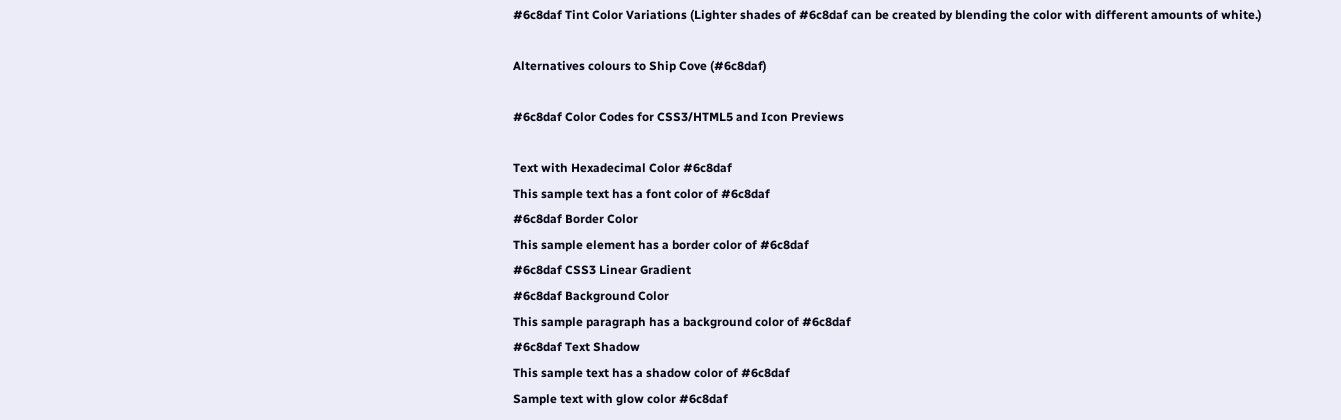#6c8daf Tint Color Variations (Lighter shades of #6c8daf can be created by blending the color with different amounts of white.)

Alternatives colours to Ship Cove (#6c8daf)

#6c8daf Color Codes for CSS3/HTML5 and Icon Previews

Text with Hexadecimal Color #6c8daf
This sample text has a font color of #6c8daf
#6c8daf Border Color
This sample element has a border color of #6c8daf
#6c8daf CSS3 Linear Gradient
#6c8daf Background Color
This sample paragraph has a background color of #6c8daf
#6c8daf Text Shadow
This sample text has a shadow color of #6c8daf
Sample text with glow color #6c8daf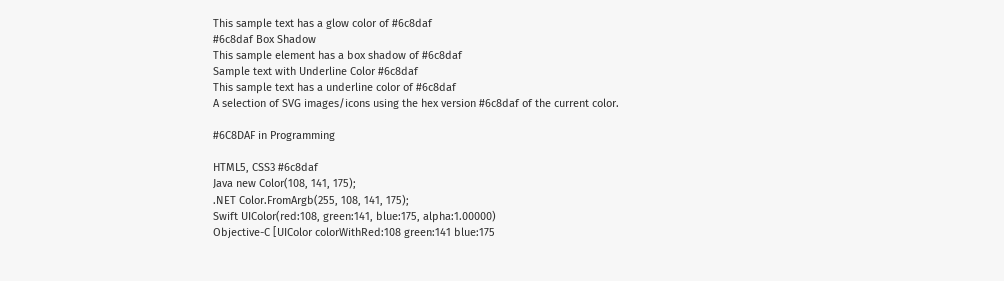This sample text has a glow color of #6c8daf
#6c8daf Box Shadow
This sample element has a box shadow of #6c8daf
Sample text with Underline Color #6c8daf
This sample text has a underline color of #6c8daf
A selection of SVG images/icons using the hex version #6c8daf of the current color.

#6C8DAF in Programming

HTML5, CSS3 #6c8daf
Java new Color(108, 141, 175);
.NET Color.FromArgb(255, 108, 141, 175);
Swift UIColor(red:108, green:141, blue:175, alpha:1.00000)
Objective-C [UIColor colorWithRed:108 green:141 blue:175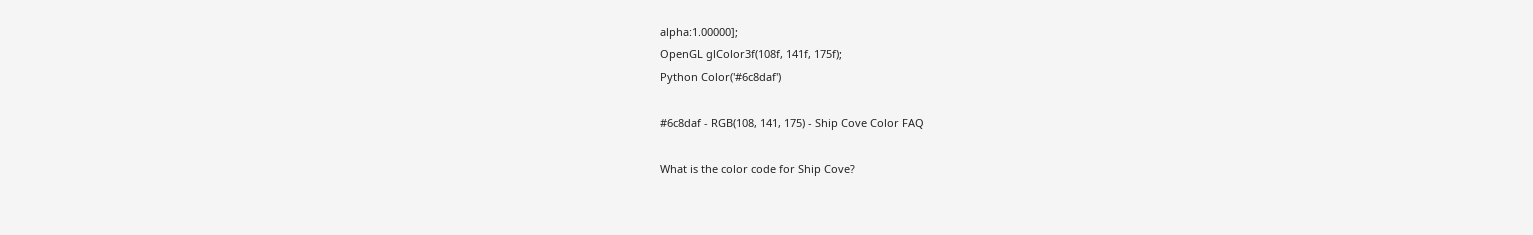alpha:1.00000];
OpenGL glColor3f(108f, 141f, 175f);
Python Color('#6c8daf')

#6c8daf - RGB(108, 141, 175) - Ship Cove Color FAQ

What is the color code for Ship Cove?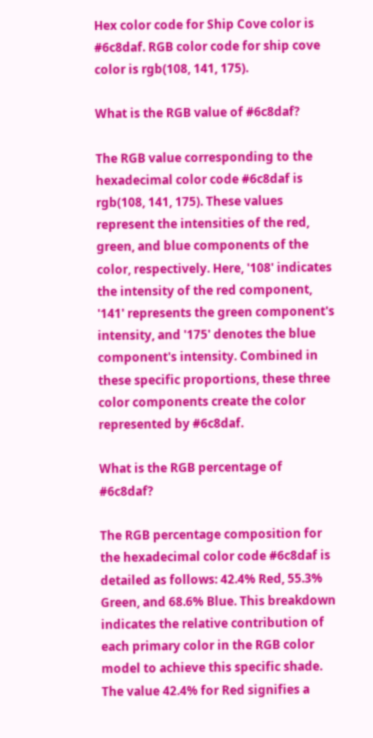Hex color code for Ship Cove color is #6c8daf. RGB color code for ship cove color is rgb(108, 141, 175).

What is the RGB value of #6c8daf?

The RGB value corresponding to the hexadecimal color code #6c8daf is rgb(108, 141, 175). These values represent the intensities of the red, green, and blue components of the color, respectively. Here, '108' indicates the intensity of the red component, '141' represents the green component's intensity, and '175' denotes the blue component's intensity. Combined in these specific proportions, these three color components create the color represented by #6c8daf.

What is the RGB percentage of #6c8daf?

The RGB percentage composition for the hexadecimal color code #6c8daf is detailed as follows: 42.4% Red, 55.3% Green, and 68.6% Blue. This breakdown indicates the relative contribution of each primary color in the RGB color model to achieve this specific shade. The value 42.4% for Red signifies a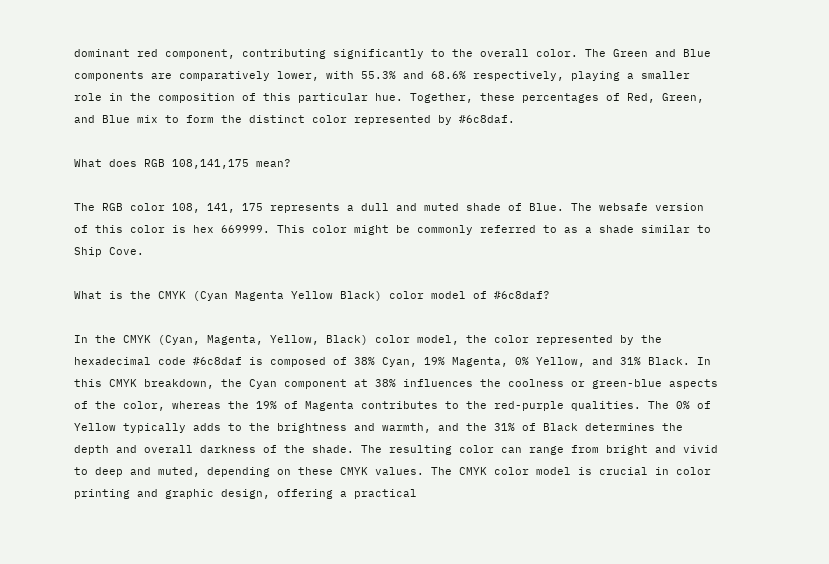dominant red component, contributing significantly to the overall color. The Green and Blue components are comparatively lower, with 55.3% and 68.6% respectively, playing a smaller role in the composition of this particular hue. Together, these percentages of Red, Green, and Blue mix to form the distinct color represented by #6c8daf.

What does RGB 108,141,175 mean?

The RGB color 108, 141, 175 represents a dull and muted shade of Blue. The websafe version of this color is hex 669999. This color might be commonly referred to as a shade similar to Ship Cove.

What is the CMYK (Cyan Magenta Yellow Black) color model of #6c8daf?

In the CMYK (Cyan, Magenta, Yellow, Black) color model, the color represented by the hexadecimal code #6c8daf is composed of 38% Cyan, 19% Magenta, 0% Yellow, and 31% Black. In this CMYK breakdown, the Cyan component at 38% influences the coolness or green-blue aspects of the color, whereas the 19% of Magenta contributes to the red-purple qualities. The 0% of Yellow typically adds to the brightness and warmth, and the 31% of Black determines the depth and overall darkness of the shade. The resulting color can range from bright and vivid to deep and muted, depending on these CMYK values. The CMYK color model is crucial in color printing and graphic design, offering a practical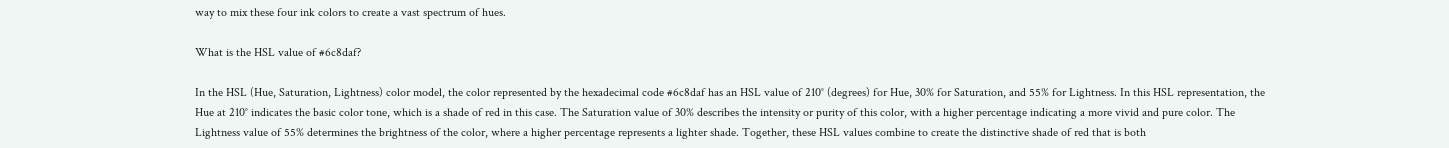way to mix these four ink colors to create a vast spectrum of hues.

What is the HSL value of #6c8daf?

In the HSL (Hue, Saturation, Lightness) color model, the color represented by the hexadecimal code #6c8daf has an HSL value of 210° (degrees) for Hue, 30% for Saturation, and 55% for Lightness. In this HSL representation, the Hue at 210° indicates the basic color tone, which is a shade of red in this case. The Saturation value of 30% describes the intensity or purity of this color, with a higher percentage indicating a more vivid and pure color. The Lightness value of 55% determines the brightness of the color, where a higher percentage represents a lighter shade. Together, these HSL values combine to create the distinctive shade of red that is both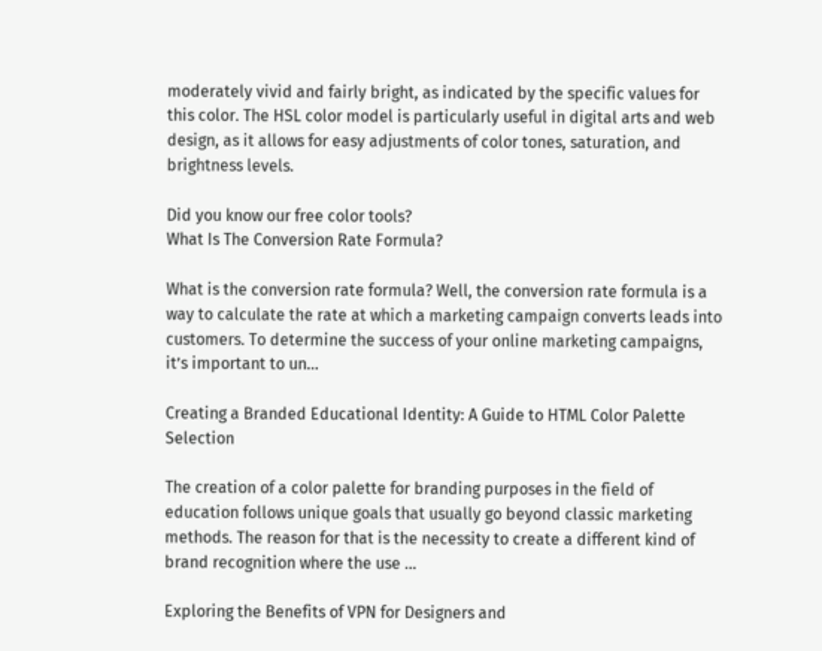moderately vivid and fairly bright, as indicated by the specific values for this color. The HSL color model is particularly useful in digital arts and web design, as it allows for easy adjustments of color tones, saturation, and brightness levels.

Did you know our free color tools?
What Is The Conversion Rate Formula?

What is the conversion rate formula? Well, the conversion rate formula is a way to calculate the rate at which a marketing campaign converts leads into customers. To determine the success of your online marketing campaigns, it’s important to un...

Creating a Branded Educational Identity: A Guide to HTML Color Palette Selection

The creation of a color palette for branding purposes in the field of education follows unique goals that usually go beyond classic marketing methods. The reason for that is the necessity to create a different kind of brand recognition where the use ...

Exploring the Benefits of VPN for Designers and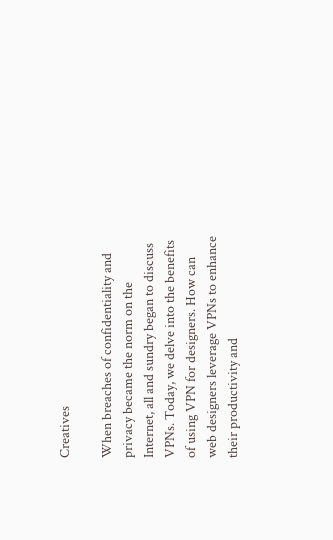Creatives

When breaches of confidentiality and privacy became the norm on the Internet, all and sundry began to discuss VPNs. Today, we delve into the benefits of using VPN for designers. How can web designers leverage VPNs to enhance their productivity and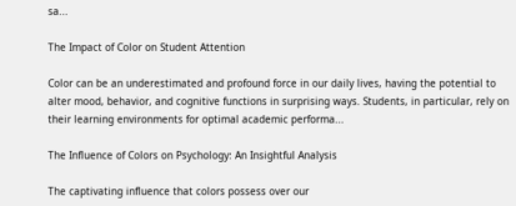sa...

The Impact of Color on Student Attention

Color can be an underestimated and profound force in our daily lives, having the potential to alter mood, behavior, and cognitive functions in surprising ways. Students, in particular, rely on their learning environments for optimal academic performa...

The Influence of Colors on Psychology: An Insightful Analysis

The captivating influence that colors possess over our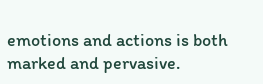emotions and actions is both marked and pervasive.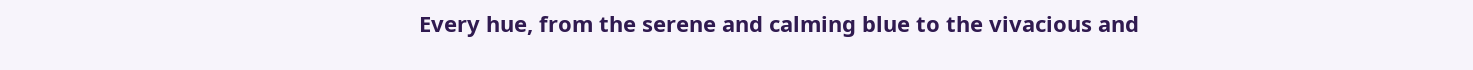Every hue, from the serene and calming blue to the vivacious and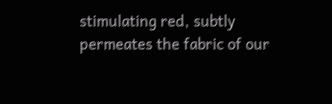stimulating red, subtly permeates the fabric of our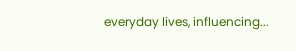everyday lives, influencing...